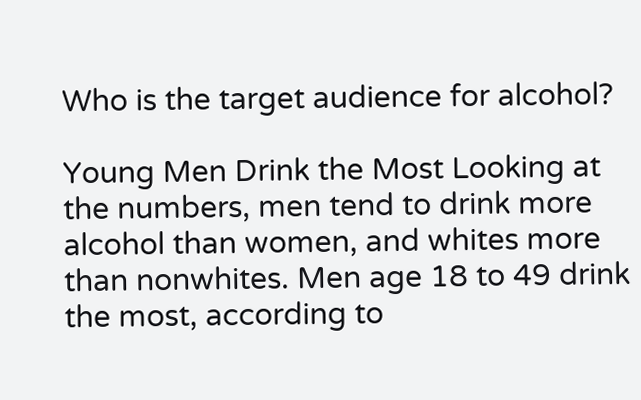Who is the target audience for alcohol?

Young Men Drink the Most Looking at the numbers, men tend to drink more alcohol than women, and whites more than nonwhites. Men age 18 to 49 drink the most, according to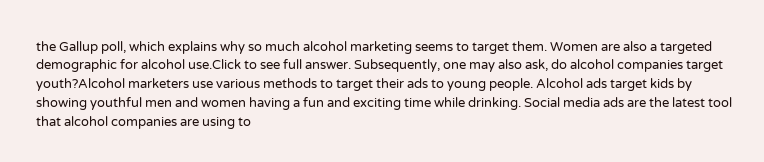the Gallup poll, which explains why so much alcohol marketing seems to target them. Women are also a targeted demographic for alcohol use.Click to see full answer. Subsequently, one may also ask, do alcohol companies target youth?Alcohol marketers use various methods to target their ads to young people. Alcohol ads target kids by showing youthful men and women having a fun and exciting time while drinking. Social media ads are the latest tool that alcohol companies are using to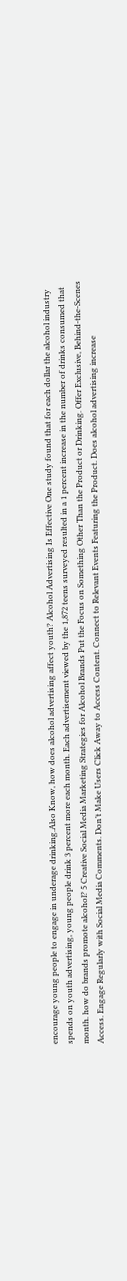encourage young people to engage in underage drinking.Also Know, how does alcohol advertising affect youth? Alcohol Advertising Is Effective One study found that for each dollar the alcohol industry spends on youth advertising, young people drink 3 percent more each month. Each advertisement viewed by the 1,872 teens surveyed resulted in a 1 percent increase in the number of drinks consumed that month. how do brands promote alcohol? 5 Creative Social Media Marketing Strategies for Alcohol Brands Put the Focus on Something Other Than the Product or Drinking. Offer Exclusive, Behind-the-Scenes Access. Engage Regularly with Social Media Comments. Don’t Make Users Click Away to Access Content. Connect to Relevant Events Featuring the Product. Does alcohol advertising increase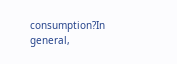consumption?In general,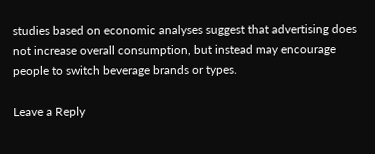studies based on economic analyses suggest that advertising does not increase overall consumption, but instead may encourage people to switch beverage brands or types.

Leave a Reply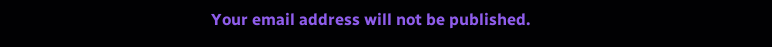Your email address will not be published.